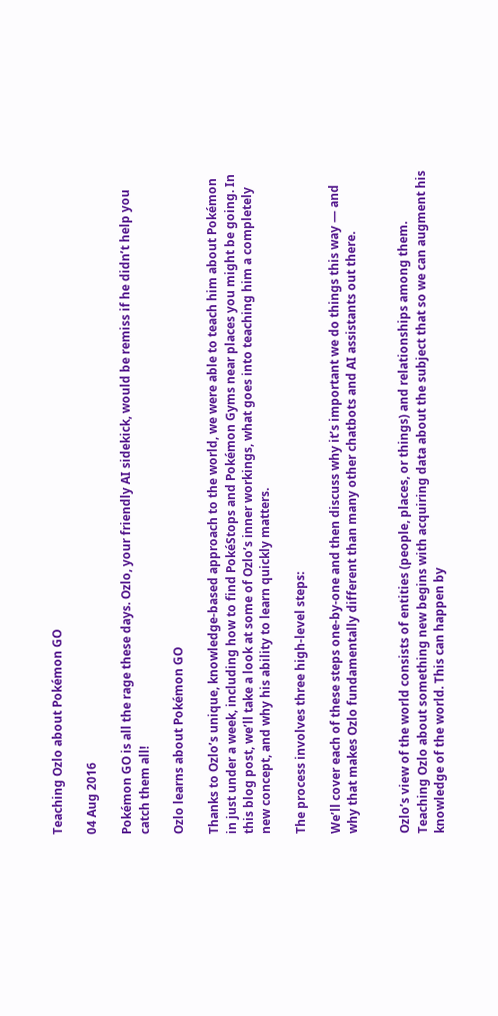Teaching Ozlo about Pokémon GO

04 Aug 2016

Pokémon GO is all the rage these days. Ozlo, your friendly AI sidekick, would be remiss if he didn’t help you catch them all!

Ozlo learns about Pokémon GO

Thanks to Ozlo’s unique, knowledge-based approach to the world, we were able to teach him about Pokémon in just under a week, including how to find PokéStops and Pokémon Gyms near places you might be going. In this blog post, we’ll take a look at some of Ozlo’s inner workings, what goes into teaching him a completely new concept, and why his ability to learn quickly matters.

The process involves three high-level steps:

We’ll cover each of these steps one-by-one and then discuss why it’s important we do things this way — and why that makes Ozlo fundamentally different than many other chatbots and AI assistants out there.


Ozlo’s view of the world consists of entities (people, places, or things) and relationships among them. Teaching Ozlo about something new begins with acquiring data about the subject that so we can augment his knowledge of the world. This can happen by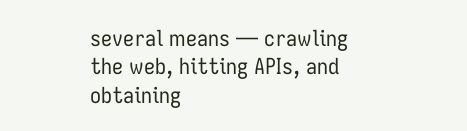several means — crawling the web, hitting APIs, and obtaining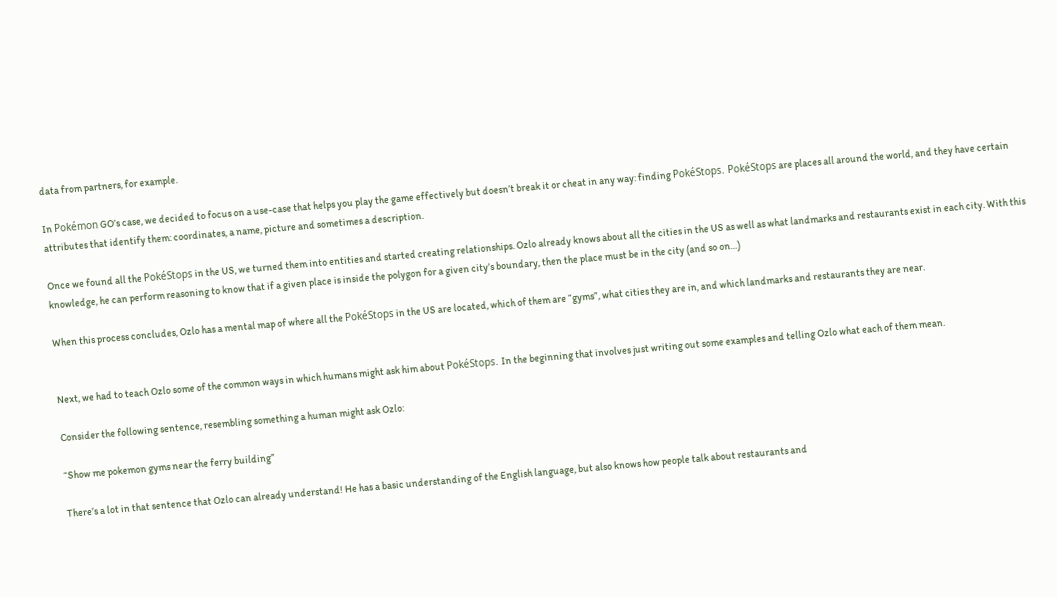data from partners, for example.

In Pokémon GO’s case, we decided to focus on a use-case that helps you play the game effectively but doesn’t break it or cheat in any way: finding PokéStops. PokéStops are places all around the world, and they have certain attributes that identify them: coordinates, a name, picture and sometimes a description.

Once we found all the PokéStops in the US, we turned them into entities and started creating relationships. Ozlo already knows about all the cities in the US as well as what landmarks and restaurants exist in each city. With this knowledge, he can perform reasoning to know that if a given place is inside the polygon for a given city’s boundary, then the place must be in the city (and so on…)

When this process concludes, Ozlo has a mental map of where all the PokéStops in the US are located, which of them are “gyms”, what cities they are in, and which landmarks and restaurants they are near.


Next, we had to teach Ozlo some of the common ways in which humans might ask him about PokéStops. In the beginning that involves just writing out some examples and telling Ozlo what each of them mean.

Consider the following sentence, resembling something a human might ask Ozlo:

“Show me pokemon gyms near the ferry building”

There’s a lot in that sentence that Ozlo can already understand! He has a basic understanding of the English language, but also knows how people talk about restaurants and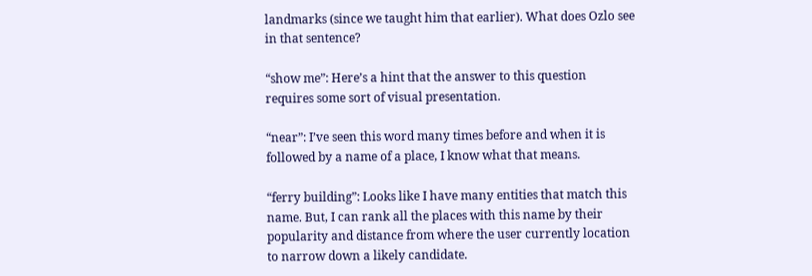landmarks (since we taught him that earlier). What does Ozlo see in that sentence?

“show me”: Here’s a hint that the answer to this question requires some sort of visual presentation.

“near”: I’ve seen this word many times before and when it is followed by a name of a place, I know what that means.

“ferry building”: Looks like I have many entities that match this name. But, I can rank all the places with this name by their popularity and distance from where the user currently location to narrow down a likely candidate.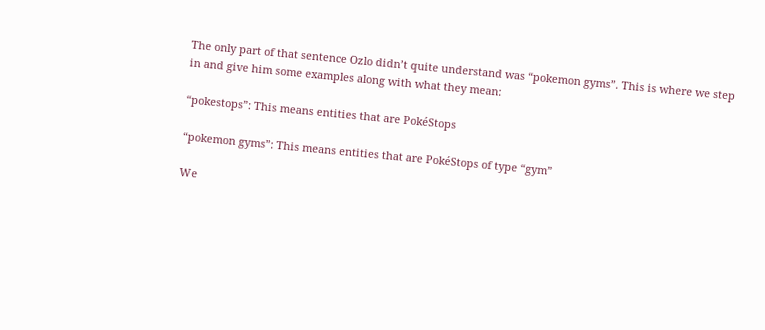The only part of that sentence Ozlo didn’t quite understand was “pokemon gyms”. This is where we step in and give him some examples along with what they mean:

“pokestops”: This means entities that are PokéStops

“pokemon gyms”: This means entities that are PokéStops of type “gym”

We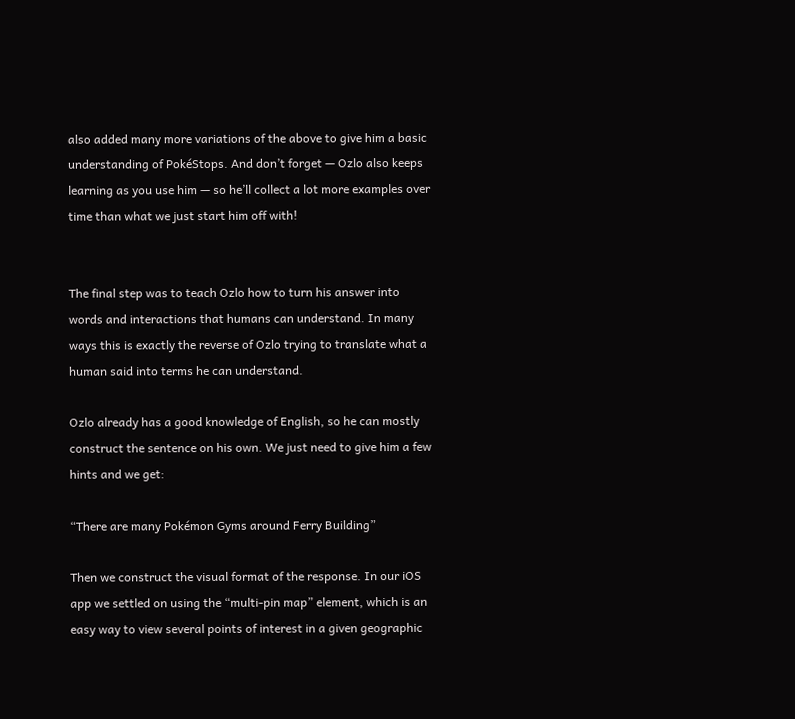also added many more variations of the above to give him a basic understanding of PokéStops. And don’t forget — Ozlo also keeps learning as you use him — so he’ll collect a lot more examples over time than what we just start him off with!


The final step was to teach Ozlo how to turn his answer into words and interactions that humans can understand. In many ways this is exactly the reverse of Ozlo trying to translate what a human said into terms he can understand.

Ozlo already has a good knowledge of English, so he can mostly construct the sentence on his own. We just need to give him a few hints and we get:

“There are many Pokémon Gyms around Ferry Building”

Then we construct the visual format of the response. In our iOS app we settled on using the “multi-pin map” element, which is an easy way to view several points of interest in a given geographic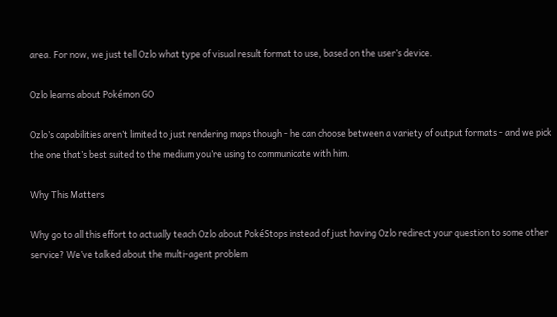area. For now, we just tell Ozlo what type of visual result format to use, based on the user’s device.

Ozlo learns about Pokémon GO

Ozlo’s capabilities aren’t limited to just rendering maps though - he can choose between a variety of output formats - and we pick the one that’s best suited to the medium you’re using to communicate with him.

Why This Matters

Why go to all this effort to actually teach Ozlo about PokéStops instead of just having Ozlo redirect your question to some other service? We’ve talked about the multi-agent problem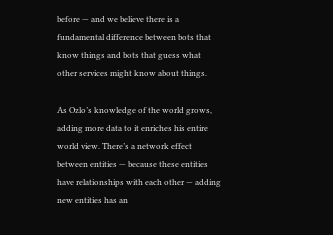before — and we believe there is a fundamental difference between bots that know things and bots that guess what other services might know about things.

As Ozlo’s knowledge of the world grows, adding more data to it enriches his entire world view. There’s a network effect between entities — because these entities have relationships with each other — adding new entities has an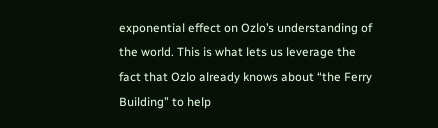exponential effect on Ozlo’s understanding of the world. This is what lets us leverage the fact that Ozlo already knows about “the Ferry Building” to help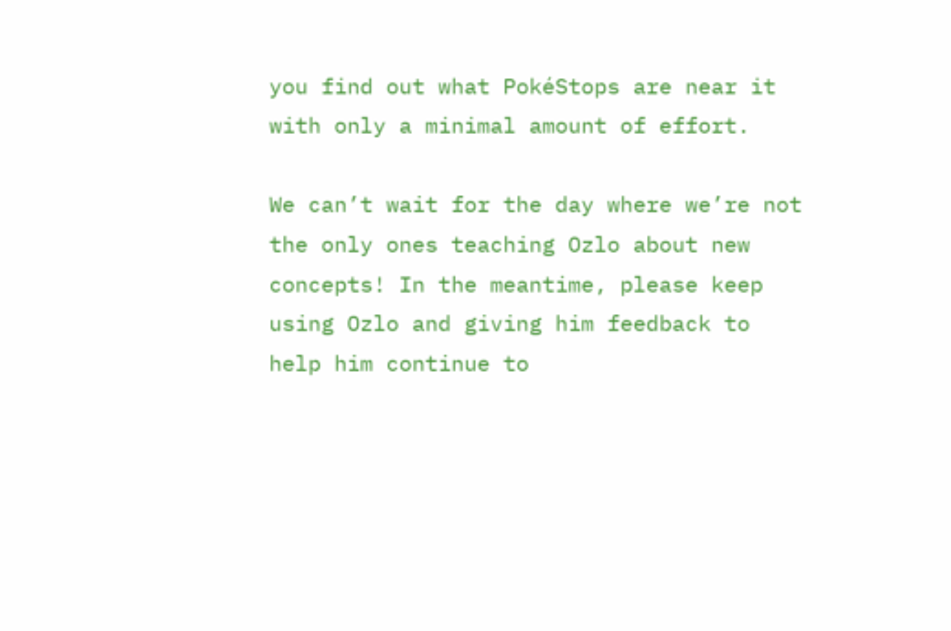you find out what PokéStops are near it with only a minimal amount of effort.

We can’t wait for the day where we’re not the only ones teaching Ozlo about new concepts! In the meantime, please keep using Ozlo and giving him feedback to help him continue to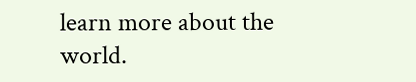learn more about the world.